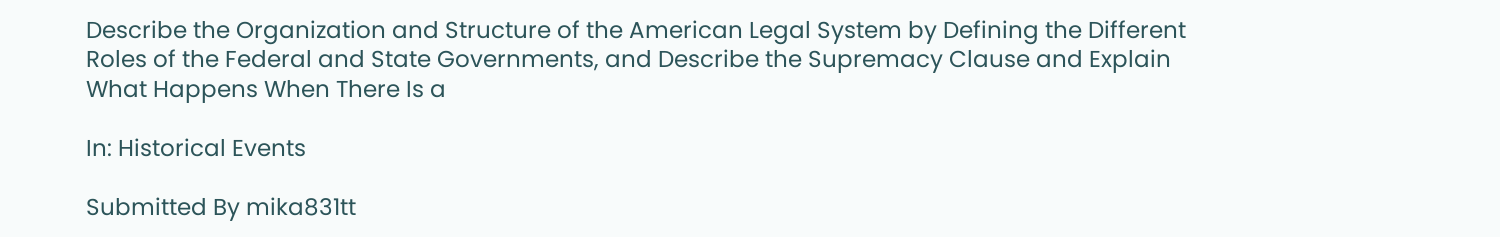Describe the Organization and Structure of the American Legal System by Defining the Different Roles of the Federal and State Governments, and Describe the Supremacy Clause and Explain What Happens When There Is a

In: Historical Events

Submitted By mika831tt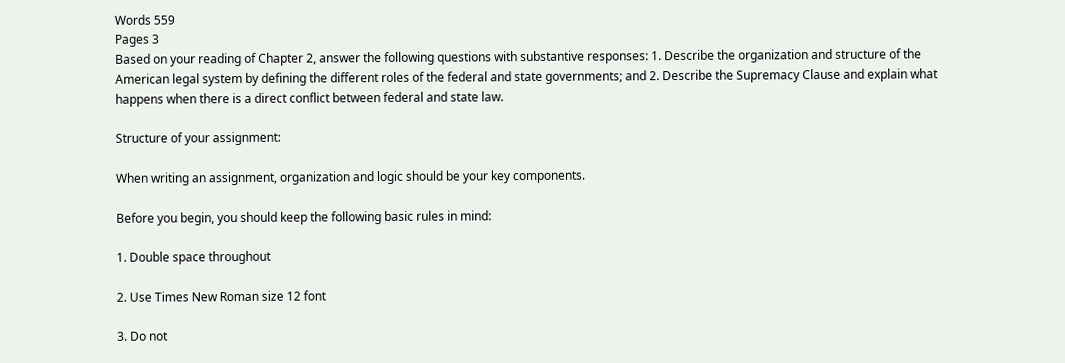Words 559
Pages 3
Based on your reading of Chapter 2, answer the following questions with substantive responses: 1. Describe the organization and structure of the American legal system by defining the different roles of the federal and state governments; and 2. Describe the Supremacy Clause and explain what happens when there is a direct conflict between federal and state law.

Structure of your assignment:

When writing an assignment, organization and logic should be your key components.

Before you begin, you should keep the following basic rules in mind:

1. Double space throughout

2. Use Times New Roman size 12 font

3. Do not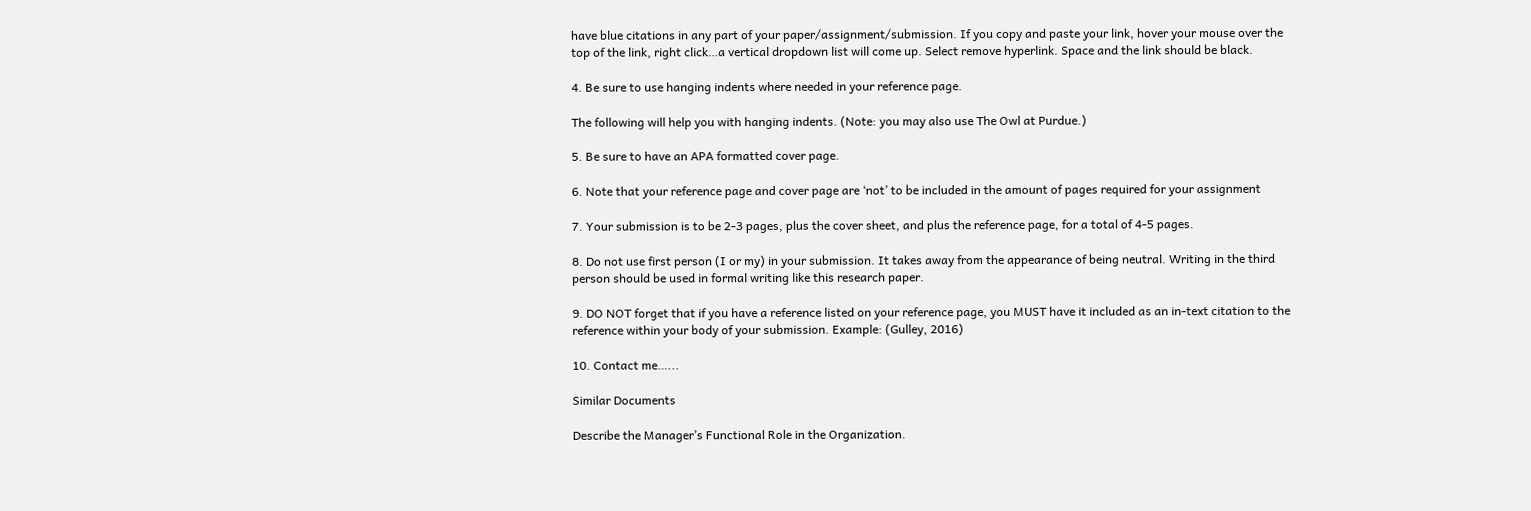have blue citations in any part of your paper/assignment/submission. If you copy and paste your link, hover your mouse over the top of the link, right click…a vertical dropdown list will come up. Select remove hyperlink. Space and the link should be black.

4. Be sure to use hanging indents where needed in your reference page.

The following will help you with hanging indents. (Note: you may also use The Owl at Purdue.)

5. Be sure to have an APA formatted cover page.

6. Note that your reference page and cover page are ‘not’ to be included in the amount of pages required for your assignment

7. Your submission is to be 2-3 pages, plus the cover sheet, and plus the reference page, for a total of 4-5 pages.

8. Do not use first person (I or my) in your submission. It takes away from the appearance of being neutral. Writing in the third person should be used in formal writing like this research paper.

9. DO NOT forget that if you have a reference listed on your reference page, you MUST have it included as an in-text citation to the reference within your body of your submission. Example: (Gulley, 2016)

10. Contact me…...

Similar Documents

Describe the Manager’s Functional Role in the Organization.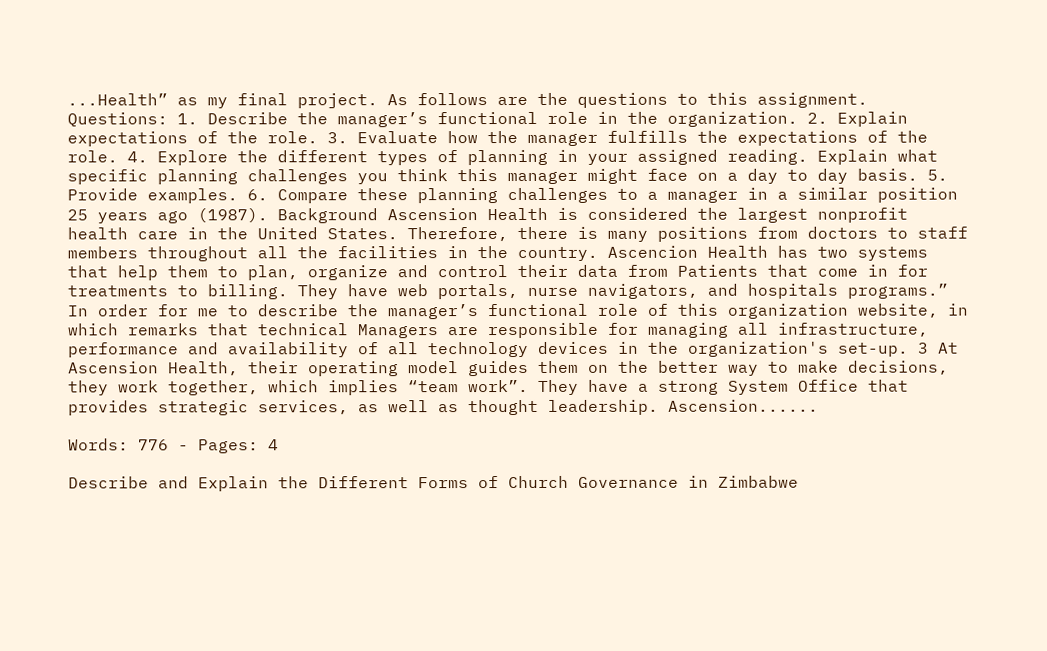...Health” as my final project. As follows are the questions to this assignment. Questions: 1. Describe the manager’s functional role in the organization. 2. Explain expectations of the role. 3. Evaluate how the manager fulfills the expectations of the role. 4. Explore the different types of planning in your assigned reading. Explain what specific planning challenges you think this manager might face on a day to day basis. 5. Provide examples. 6. Compare these planning challenges to a manager in a similar position 25 years ago (1987). Background Ascension Health is considered the largest nonprofit health care in the United States. Therefore, there is many positions from doctors to staff members throughout all the facilities in the country. Ascencion Health has two systems that help them to plan, organize and control their data from Patients that come in for treatments to billing. They have web portals, nurse navigators, and hospitals programs.” In order for me to describe the manager’s functional role of this organization website, in which remarks that technical Managers are responsible for managing all infrastructure, performance and availability of all technology devices in the organization's set-up. 3 At Ascension Health, their operating model guides them on the better way to make decisions, they work together, which implies “team work”. They have a strong System Office that provides strategic services, as well as thought leadership. Ascension......

Words: 776 - Pages: 4

Describe and Explain the Different Forms of Church Governance in Zimbabwe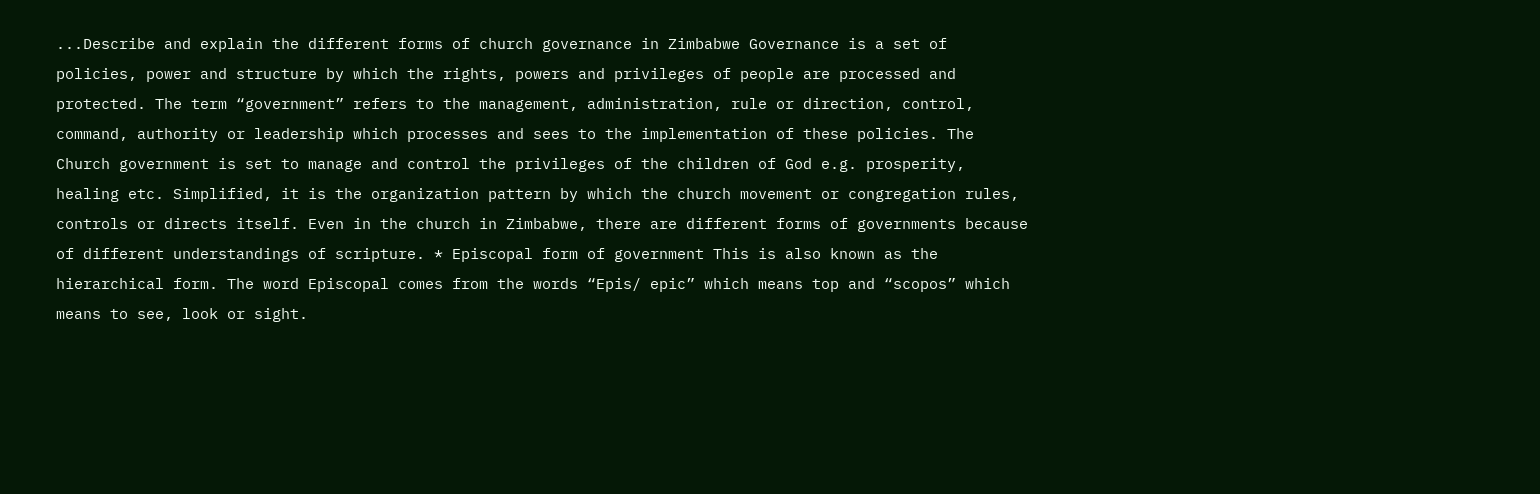...Describe and explain the different forms of church governance in Zimbabwe Governance is a set of policies, power and structure by which the rights, powers and privileges of people are processed and protected. The term “government” refers to the management, administration, rule or direction, control, command, authority or leadership which processes and sees to the implementation of these policies. The Church government is set to manage and control the privileges of the children of God e.g. prosperity, healing etc. Simplified, it is the organization pattern by which the church movement or congregation rules, controls or directs itself. Even in the church in Zimbabwe, there are different forms of governments because of different understandings of scripture. * Episcopal form of government This is also known as the hierarchical form. The word Episcopal comes from the words “Epis/ epic” which means top and “scopos” which means to see, look or sight.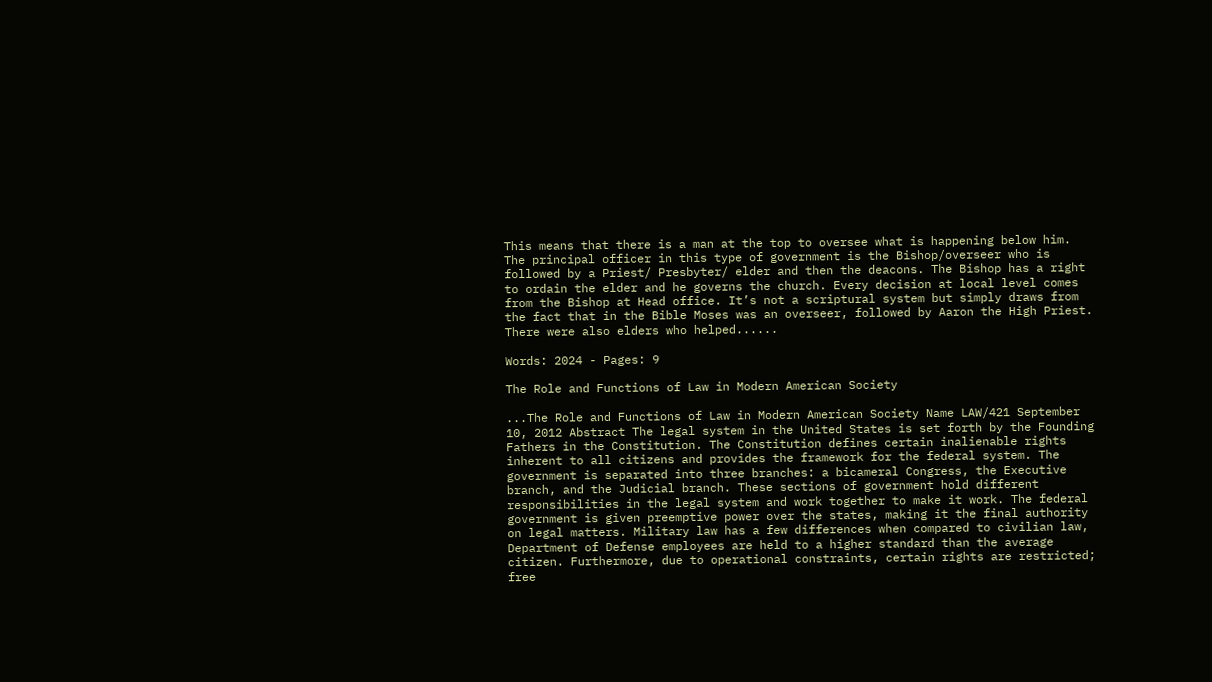This means that there is a man at the top to oversee what is happening below him. The principal officer in this type of government is the Bishop/overseer who is followed by a Priest/ Presbyter/ elder and then the deacons. The Bishop has a right to ordain the elder and he governs the church. Every decision at local level comes from the Bishop at Head office. It’s not a scriptural system but simply draws from the fact that in the Bible Moses was an overseer, followed by Aaron the High Priest. There were also elders who helped......

Words: 2024 - Pages: 9

The Role and Functions of Law in Modern American Society

...The Role and Functions of Law in Modern American Society Name LAW/421 September 10, 2012 Abstract The legal system in the United States is set forth by the Founding Fathers in the Constitution. The Constitution defines certain inalienable rights inherent to all citizens and provides the framework for the federal system. The government is separated into three branches: a bicameral Congress, the Executive branch, and the Judicial branch. These sections of government hold different responsibilities in the legal system and work together to make it work. The federal government is given preemptive power over the states, making it the final authority on legal matters. Military law has a few differences when compared to civilian law, Department of Defense employees are held to a higher standard than the average citizen. Furthermore, due to operational constraints, certain rights are restricted; free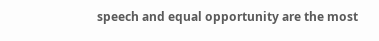speech and equal opportunity are the most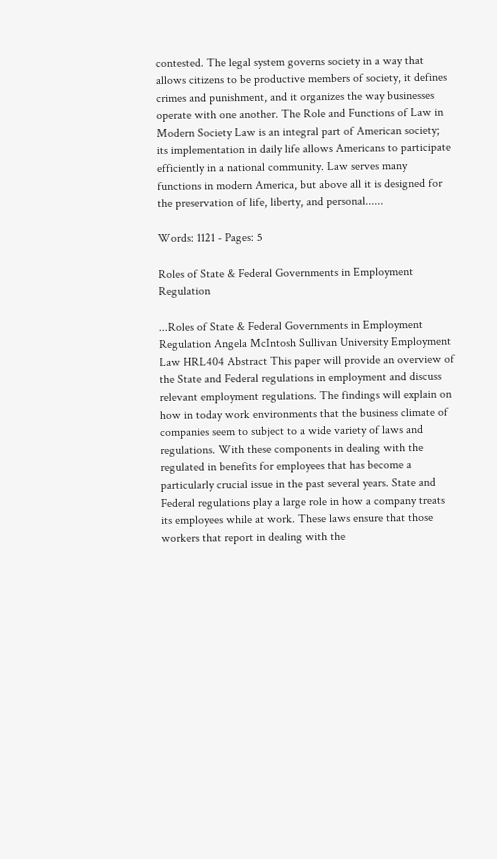contested. The legal system governs society in a way that allows citizens to be productive members of society, it defines crimes and punishment, and it organizes the way businesses operate with one another. The Role and Functions of Law in Modern Society Law is an integral part of American society; its implementation in daily life allows Americans to participate efficiently in a national community. Law serves many functions in modern America, but above all it is designed for the preservation of life, liberty, and personal......

Words: 1121 - Pages: 5

Roles of State & Federal Governments in Employment Regulation

...Roles of State & Federal Governments in Employment Regulation Angela McIntosh Sullivan University Employment Law HRL404 Abstract This paper will provide an overview of the State and Federal regulations in employment and discuss relevant employment regulations. The findings will explain on how in today work environments that the business climate of companies seem to subject to a wide variety of laws and regulations. With these components in dealing with the regulated in benefits for employees that has become a particularly crucial issue in the past several years. State and Federal regulations play a large role in how a company treats its employees while at work. These laws ensure that those workers that report in dealing with the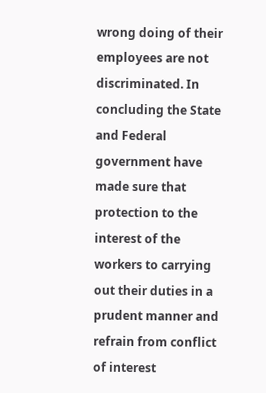wrong doing of their employees are not discriminated. In concluding the State and Federal government have made sure that protection to the interest of the workers to carrying out their duties in a prudent manner and refrain from conflict of interest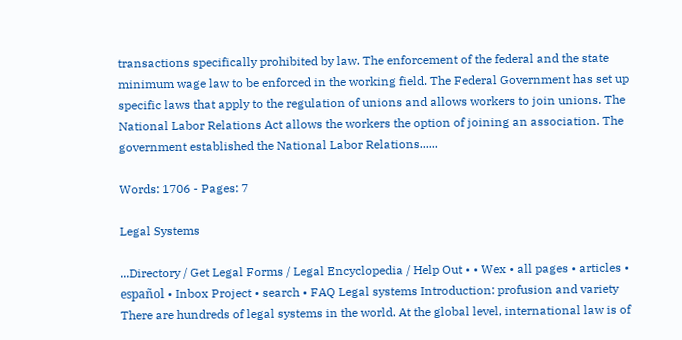transactions specifically prohibited by law. The enforcement of the federal and the state minimum wage law to be enforced in the working field. The Federal Government has set up specific laws that apply to the regulation of unions and allows workers to join unions. The National Labor Relations Act allows the workers the option of joining an association. The government established the National Labor Relations......

Words: 1706 - Pages: 7

Legal Systems

...Directory / Get Legal Forms / Legal Encyclopedia / Help Out • • Wex • all pages • articles • español • Inbox Project • search • FAQ Legal systems Introduction: profusion and variety There are hundreds of legal systems in the world. At the global level, international law is of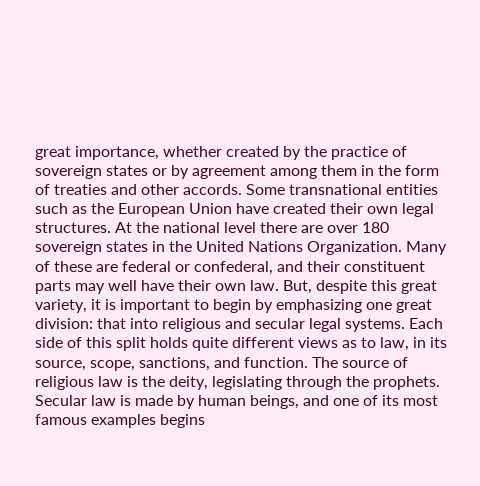great importance, whether created by the practice of sovereign states or by agreement among them in the form of treaties and other accords. Some transnational entities such as the European Union have created their own legal structures. At the national level there are over 180 sovereign states in the United Nations Organization. Many of these are federal or confederal, and their constituent parts may well have their own law. But, despite this great variety, it is important to begin by emphasizing one great division: that into religious and secular legal systems. Each side of this split holds quite different views as to law, in its source, scope, sanctions, and function. The source of religious law is the deity, legislating through the prophets. Secular law is made by human beings, and one of its most famous examples begins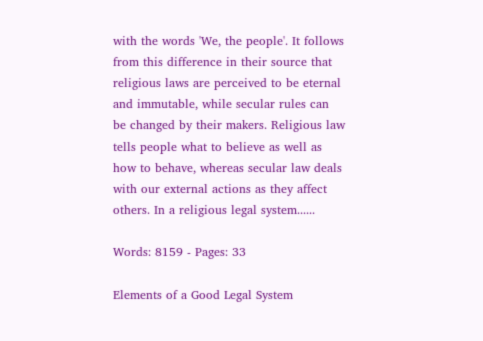with the words 'We, the people'. It follows from this difference in their source that religious laws are perceived to be eternal and immutable, while secular rules can be changed by their makers. Religious law tells people what to believe as well as how to behave, whereas secular law deals with our external actions as they affect others. In a religious legal system......

Words: 8159 - Pages: 33

Elements of a Good Legal System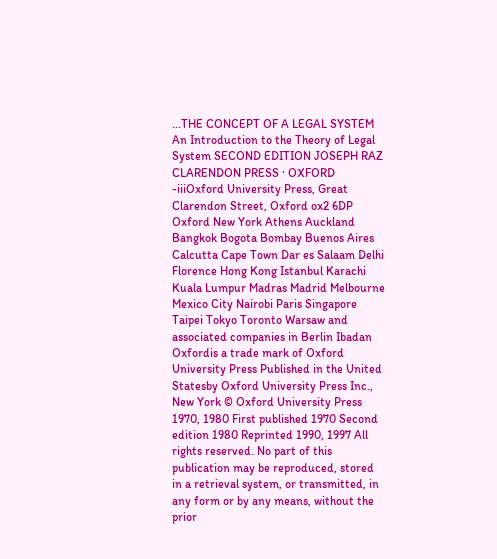...THE CONCEPT OF A LEGAL SYSTEM An Introduction to the Theory of Legal System SECOND EDITION JOSEPH RAZ CLARENDON PRESS · OXFORD -iiiOxford University Press, Great Clarendon Street, Oxford ox2 6DP Oxford New York Athens Auckland Bangkok Bogota Bombay Buenos Aires Calcutta Cape Town Dar es Salaam Delhi Florence Hong Kong Istanbul Karachi Kuala Lumpur Madras Madrid Melbourne Mexico City Nairobi Paris Singapore Taipei Tokyo Toronto Warsaw and associated companies in Berlin Ibadan Oxfordis a trade mark of Oxford University Press Published in the United Statesby Oxford University Press Inc., New York © Oxford University Press 1970, 1980 First published 1970 Second edition 1980 Reprinted 1990, 1997 All rights reserved. No part of this publication may be reproduced, stored in a retrieval system, or transmitted, in any form or by any means, without the prior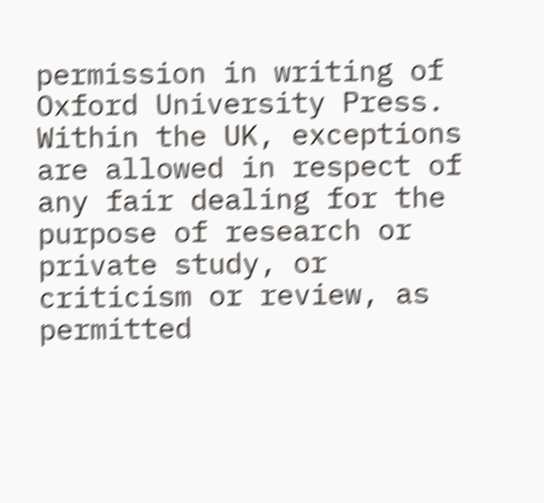permission in writing of Oxford University Press. Within the UK, exceptions are allowed in respect of any fair dealing for the purpose of research or private study, or criticism or review, as permitted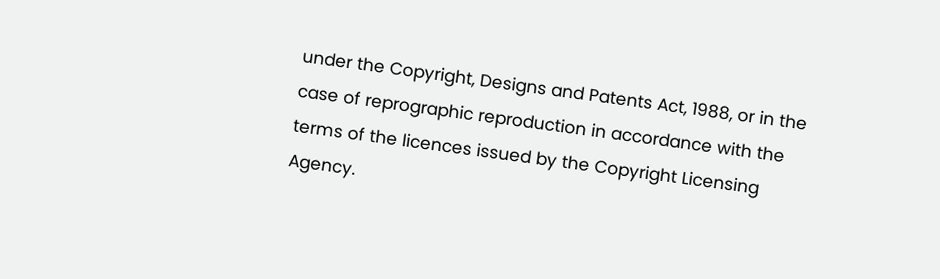under the Copyright, Designs and Patents Act, 1988, or in the case of reprographic reproduction in accordance with the terms of the licences issued by the Copyright Licensing Agency.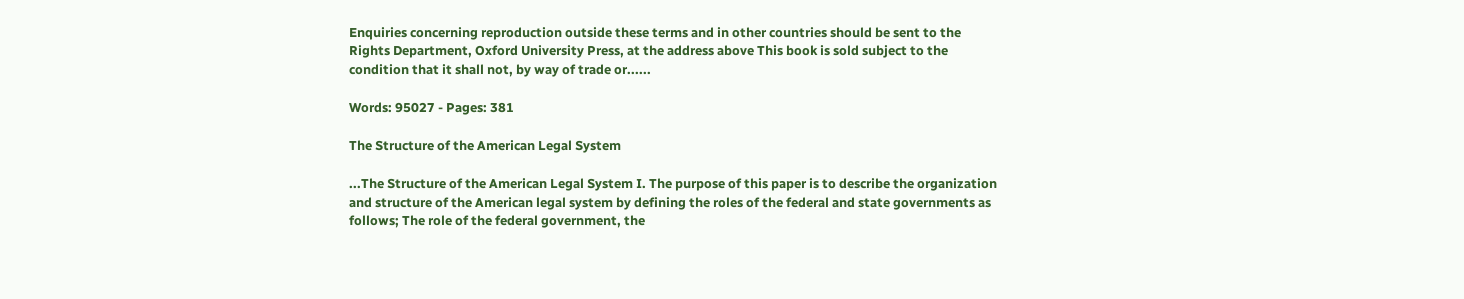Enquiries concerning reproduction outside these terms and in other countries should be sent to the Rights Department, Oxford University Press, at the address above This book is sold subject to the condition that it shall not, by way of trade or......

Words: 95027 - Pages: 381

The Structure of the American Legal System

...The Structure of the American Legal System I. The purpose of this paper is to describe the organization and structure of the American legal system by defining the roles of the federal and state governments as follows; The role of the federal government, the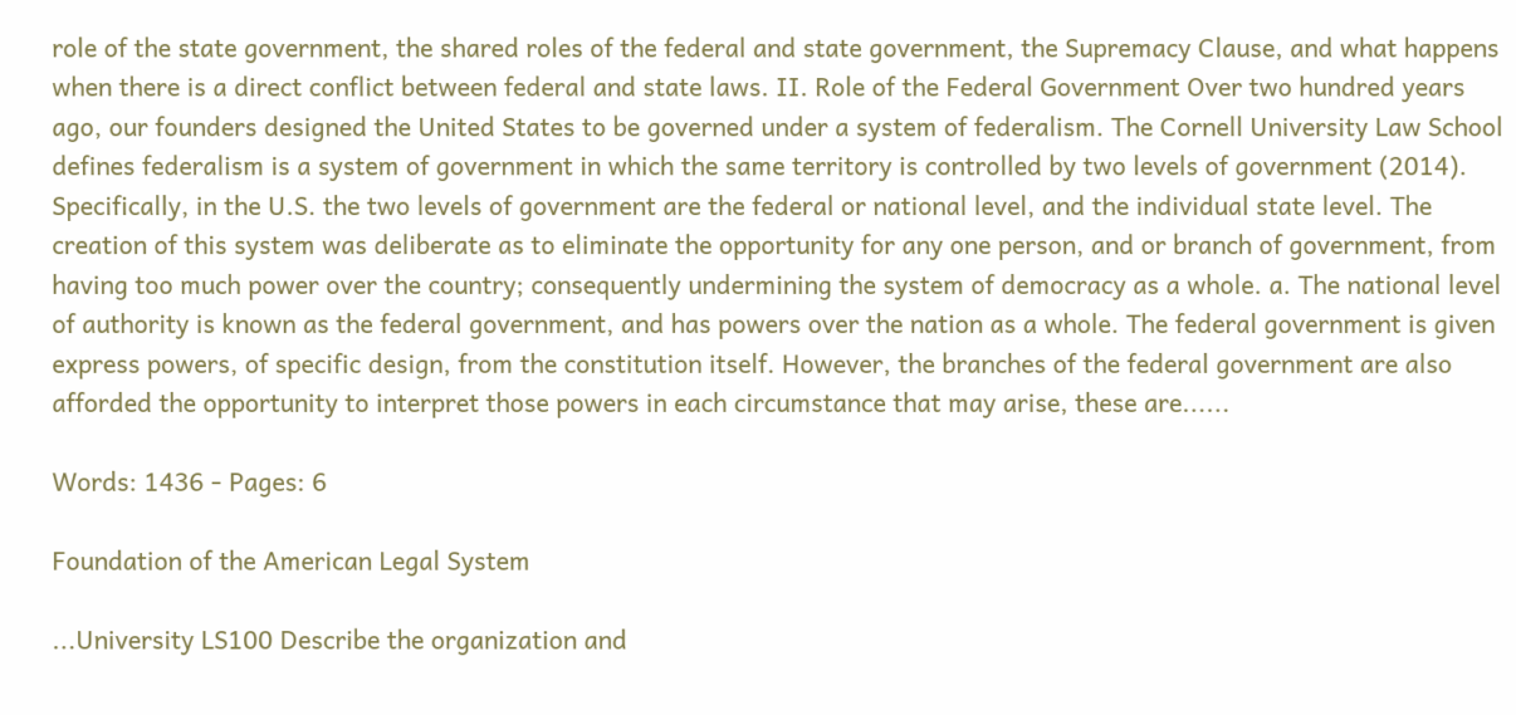role of the state government, the shared roles of the federal and state government, the Supremacy Clause, and what happens when there is a direct conflict between federal and state laws. II. Role of the Federal Government Over two hundred years ago, our founders designed the United States to be governed under a system of federalism. The Cornell University Law School defines federalism is a system of government in which the same territory is controlled by two levels of government (2014). Specifically, in the U.S. the two levels of government are the federal or national level, and the individual state level. The creation of this system was deliberate as to eliminate the opportunity for any one person, and or branch of government, from having too much power over the country; consequently undermining the system of democracy as a whole. a. The national level of authority is known as the federal government, and has powers over the nation as a whole. The federal government is given express powers, of specific design, from the constitution itself. However, the branches of the federal government are also afforded the opportunity to interpret those powers in each circumstance that may arise, these are......

Words: 1436 - Pages: 6

Foundation of the American Legal System

...University LS100 Describe the organization and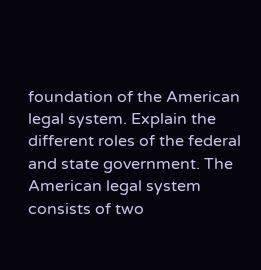foundation of the American legal system. Explain the different roles of the federal and state government. The American legal system consists of two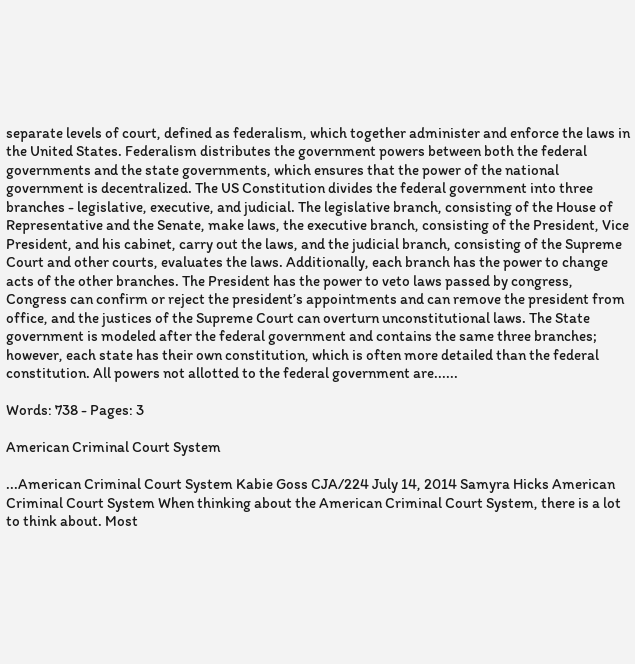separate levels of court, defined as federalism, which together administer and enforce the laws in the United States. Federalism distributes the government powers between both the federal governments and the state governments, which ensures that the power of the national government is decentralized. The US Constitution divides the federal government into three branches - legislative, executive, and judicial. The legislative branch, consisting of the House of Representative and the Senate, make laws, the executive branch, consisting of the President, Vice President, and his cabinet, carry out the laws, and the judicial branch, consisting of the Supreme Court and other courts, evaluates the laws. Additionally, each branch has the power to change acts of the other branches. The President has the power to veto laws passed by congress, Congress can confirm or reject the president’s appointments and can remove the president from office, and the justices of the Supreme Court can overturn unconstitutional laws. The State government is modeled after the federal government and contains the same three branches; however, each state has their own constitution, which is often more detailed than the federal constitution. All powers not allotted to the federal government are......

Words: 738 - Pages: 3

American Criminal Court System

...American Criminal Court System Kabie Goss CJA/224 July 14, 2014 Samyra Hicks American Criminal Court System When thinking about the American Criminal Court System, there is a lot to think about. Most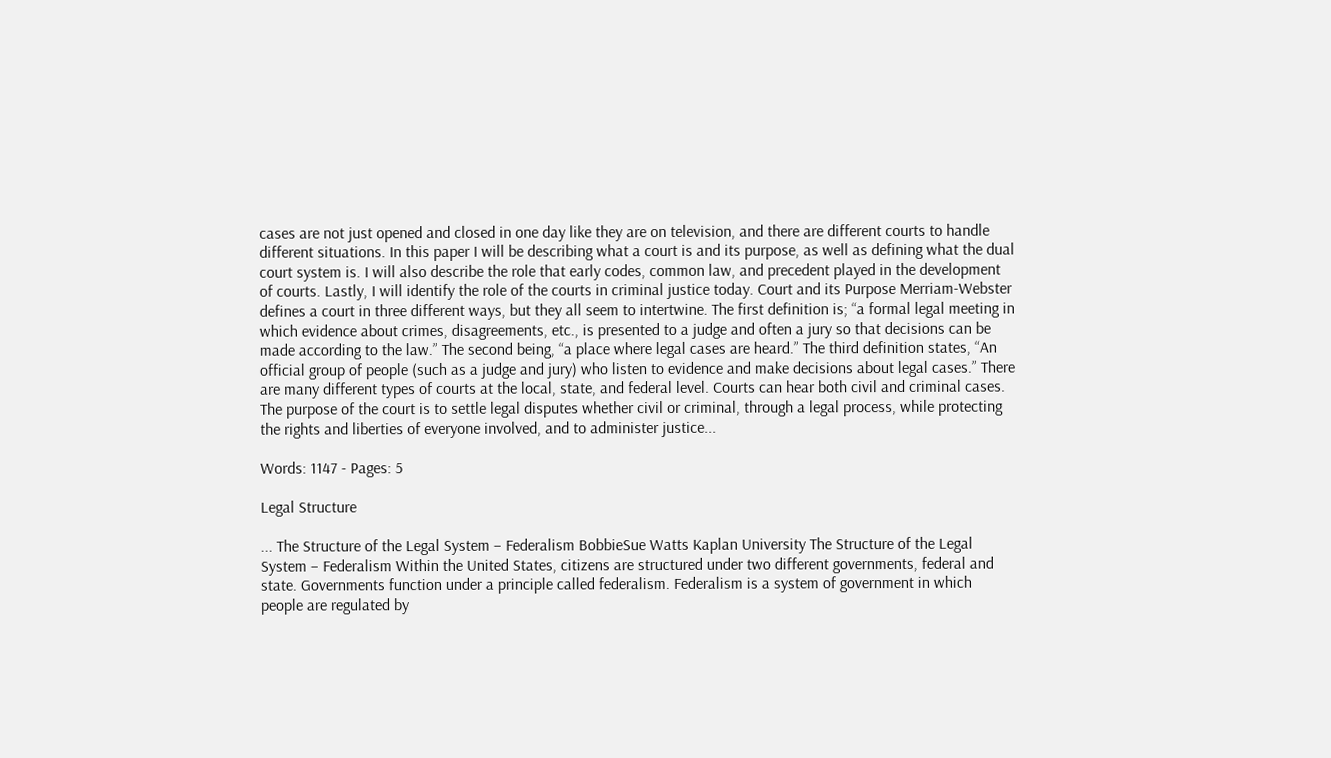cases are not just opened and closed in one day like they are on television, and there are different courts to handle different situations. In this paper I will be describing what a court is and its purpose, as well as defining what the dual court system is. I will also describe the role that early codes, common law, and precedent played in the development of courts. Lastly, I will identify the role of the courts in criminal justice today. Court and its Purpose Merriam-Webster defines a court in three different ways, but they all seem to intertwine. The first definition is; “a formal legal meeting in which evidence about crimes, disagreements, etc., is presented to a judge and often a jury so that decisions can be made according to the law.” The second being, “a place where legal cases are heard.” The third definition states, “An official group of people (such as a judge and jury) who listen to evidence and make decisions about legal cases.” There are many different types of courts at the local, state, and federal level. Courts can hear both civil and criminal cases. The purpose of the court is to settle legal disputes whether civil or criminal, through a legal process, while protecting the rights and liberties of everyone involved, and to administer justice...

Words: 1147 - Pages: 5

Legal Structure

... The Structure of the Legal System – Federalism BobbieSue Watts Kaplan University The Structure of the Legal System – Federalism Within the United States, citizens are structured under two different governments, federal and state. Governments function under a principle called federalism. Federalism is a system of government in which people are regulated by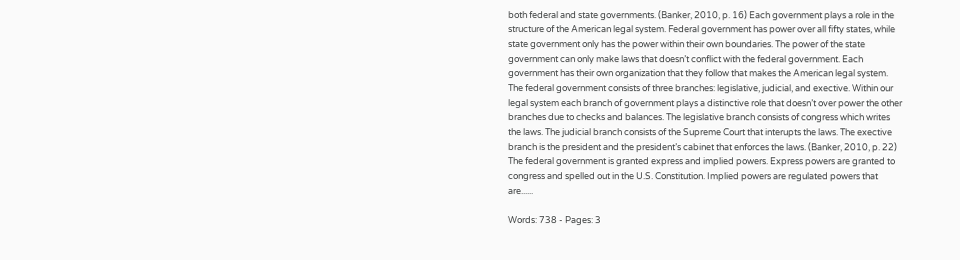both federal and state governments. (Banker, 2010, p. 16) Each government plays a role in the structure of the American legal system. Federal government has power over all fifty states, while state government only has the power within their own boundaries. The power of the state government can only make laws that doesn’t conflict with the federal government. Each government has their own organization that they follow that makes the American legal system. The federal government consists of three branches: legislative, judicial, and exective. Within our legal system each branch of government plays a distinctive role that doesn’t over power the other branches due to checks and balances. The legislative branch consists of congress which writes the laws. The judicial branch consists of the Supreme Court that interupts the laws. The exective branch is the president and the president’s cabinet that enforces the laws. (Banker, 2010, p. 22) The federal government is granted express and implied powers. Express powers are granted to congress and spelled out in the U.S. Constitution. Implied powers are regulated powers that are......

Words: 738 - Pages: 3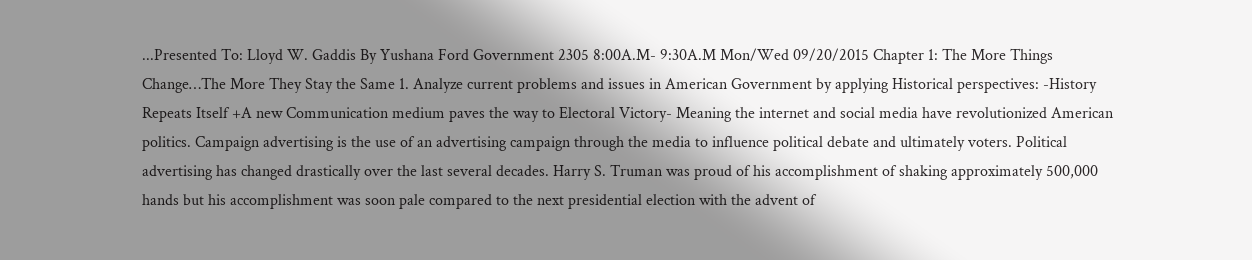...Presented To: Lloyd W. Gaddis By Yushana Ford Government 2305 8:00A.M- 9:30A.M Mon/Wed 09/20/2015 Chapter 1: The More Things Change…The More They Stay the Same 1. Analyze current problems and issues in American Government by applying Historical perspectives: -History Repeats Itself +A new Communication medium paves the way to Electoral Victory- Meaning the internet and social media have revolutionized American politics. Campaign advertising is the use of an advertising campaign through the media to influence political debate and ultimately voters. Political advertising has changed drastically over the last several decades. Harry S. Truman was proud of his accomplishment of shaking approximately 500,000 hands but his accomplishment was soon pale compared to the next presidential election with the advent of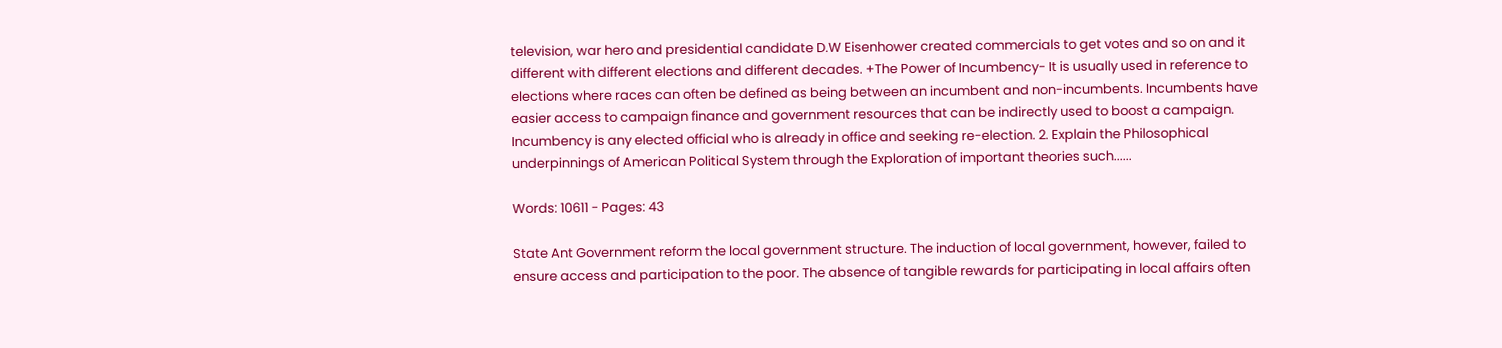television, war hero and presidential candidate D.W Eisenhower created commercials to get votes and so on and it different with different elections and different decades. +The Power of Incumbency- It is usually used in reference to elections where races can often be defined as being between an incumbent and non-incumbents. Incumbents have easier access to campaign finance and government resources that can be indirectly used to boost a campaign. Incumbency is any elected official who is already in office and seeking re-election. 2. Explain the Philosophical underpinnings of American Political System through the Exploration of important theories such......

Words: 10611 - Pages: 43

State Ant Government reform the local government structure. The induction of local government, however, failed to ensure access and participation to the poor. The absence of tangible rewards for participating in local affairs often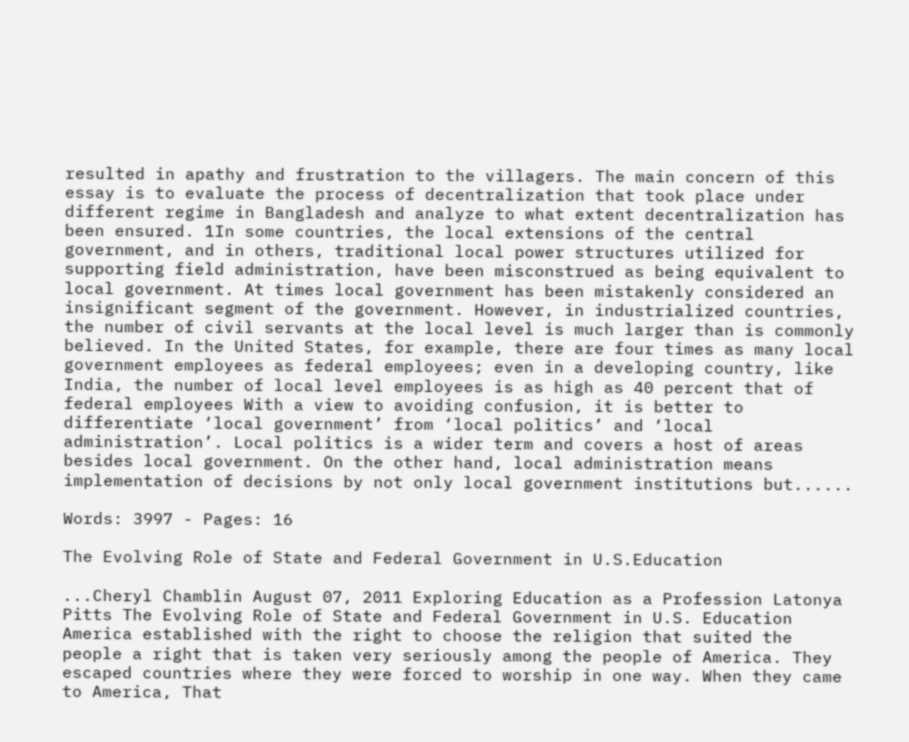resulted in apathy and frustration to the villagers. The main concern of this essay is to evaluate the process of decentralization that took place under different regime in Bangladesh and analyze to what extent decentralization has been ensured. 1In some countries, the local extensions of the central government, and in others, traditional local power structures utilized for supporting field administration, have been misconstrued as being equivalent to local government. At times local government has been mistakenly considered an insignificant segment of the government. However, in industrialized countries, the number of civil servants at the local level is much larger than is commonly believed. In the United States, for example, there are four times as many local government employees as federal employees; even in a developing country, like India, the number of local level employees is as high as 40 percent that of federal employees With a view to avoiding confusion, it is better to differentiate ‘local government’ from ‘local politics’ and ‘local administration’. Local politics is a wider term and covers a host of areas besides local government. On the other hand, local administration means implementation of decisions by not only local government institutions but......

Words: 3997 - Pages: 16

The Evolving Role of State and Federal Government in U.S.Education

...Cheryl Chamblin August 07, 2011 Exploring Education as a Profession Latonya Pitts The Evolving Role of State and Federal Government in U.S. Education America established with the right to choose the religion that suited the people a right that is taken very seriously among the people of America. They escaped countries where they were forced to worship in one way. When they came to America, That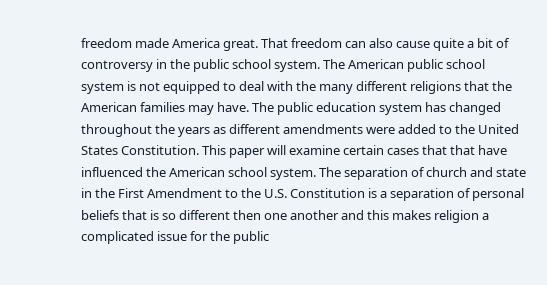freedom made America great. That freedom can also cause quite a bit of controversy in the public school system. The American public school system is not equipped to deal with the many different religions that the American families may have. The public education system has changed throughout the years as different amendments were added to the United States Constitution. This paper will examine certain cases that that have influenced the American school system. The separation of church and state in the First Amendment to the U.S. Constitution is a separation of personal beliefs that is so different then one another and this makes religion a complicated issue for the public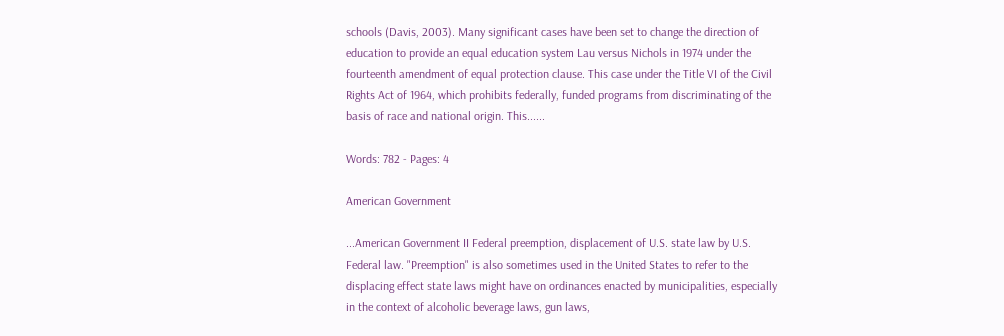schools (Davis, 2003). Many significant cases have been set to change the direction of education to provide an equal education system Lau versus Nichols in 1974 under the fourteenth amendment of equal protection clause. This case under the Title VI of the Civil Rights Act of 1964, which prohibits federally, funded programs from discriminating of the basis of race and national origin. This......

Words: 782 - Pages: 4

American Government

...American Government II Federal preemption, displacement of U.S. state law by U.S. Federal law. "Preemption" is also sometimes used in the United States to refer to the displacing effect state laws might have on ordinances enacted by municipalities, especially in the context of alcoholic beverage laws, gun laws,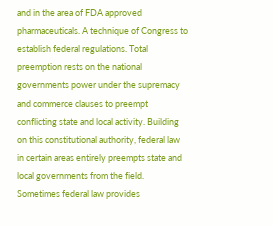and in the area of FDA approved pharmaceuticals. A technique of Congress to establish federal regulations. Total preemption rests on the national governments power under the supremacy and commerce clauses to preempt conflicting state and local activity. Building on this constitutional authority, federal law in certain areas entirely preempts state and local governments from the field. Sometimes federal law provides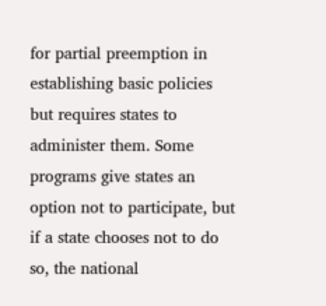for partial preemption in establishing basic policies but requires states to administer them. Some programs give states an option not to participate, but if a state chooses not to do so, the national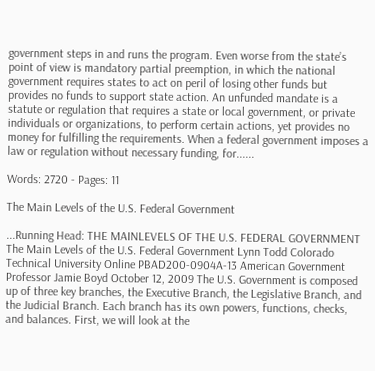government steps in and runs the program. Even worse from the state’s point of view is mandatory partial preemption, in which the national government requires states to act on peril of losing other funds but provides no funds to support state action. An unfunded mandate is a statute or regulation that requires a state or local government, or private individuals or organizations, to perform certain actions, yet provides no money for fulfilling the requirements. When a federal government imposes a law or regulation without necessary funding, for......

Words: 2720 - Pages: 11

The Main Levels of the U.S. Federal Government

...Running Head: THE MAINLEVELS OF THE U.S. FEDERAL GOVERNMENT The Main Levels of the U.S. Federal Government Lynn Todd Colorado Technical University Online PBAD200-0904A-13 American Government Professor Jamie Boyd October 12, 2009 The U.S. Government is composed up of three key branches, the Executive Branch, the Legislative Branch, and the Judicial Branch. Each branch has its own powers, functions, checks, and balances. First, we will look at the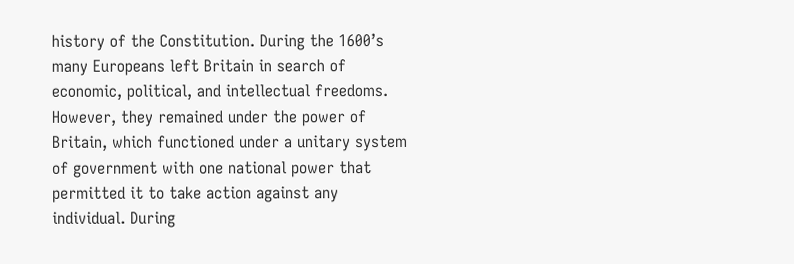history of the Constitution. During the 1600’s many Europeans left Britain in search of economic, political, and intellectual freedoms. However, they remained under the power of Britain, which functioned under a unitary system of government with one national power that permitted it to take action against any individual. During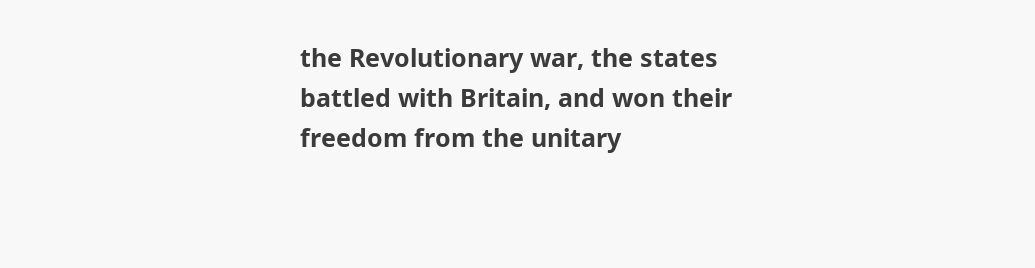the Revolutionary war, the states battled with Britain, and won their freedom from the unitary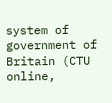system of government of Britain (CTU online,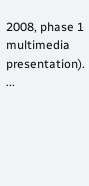2008, phase 1 multimedia presentation). ...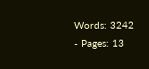Words: 3242 - Pages: 13